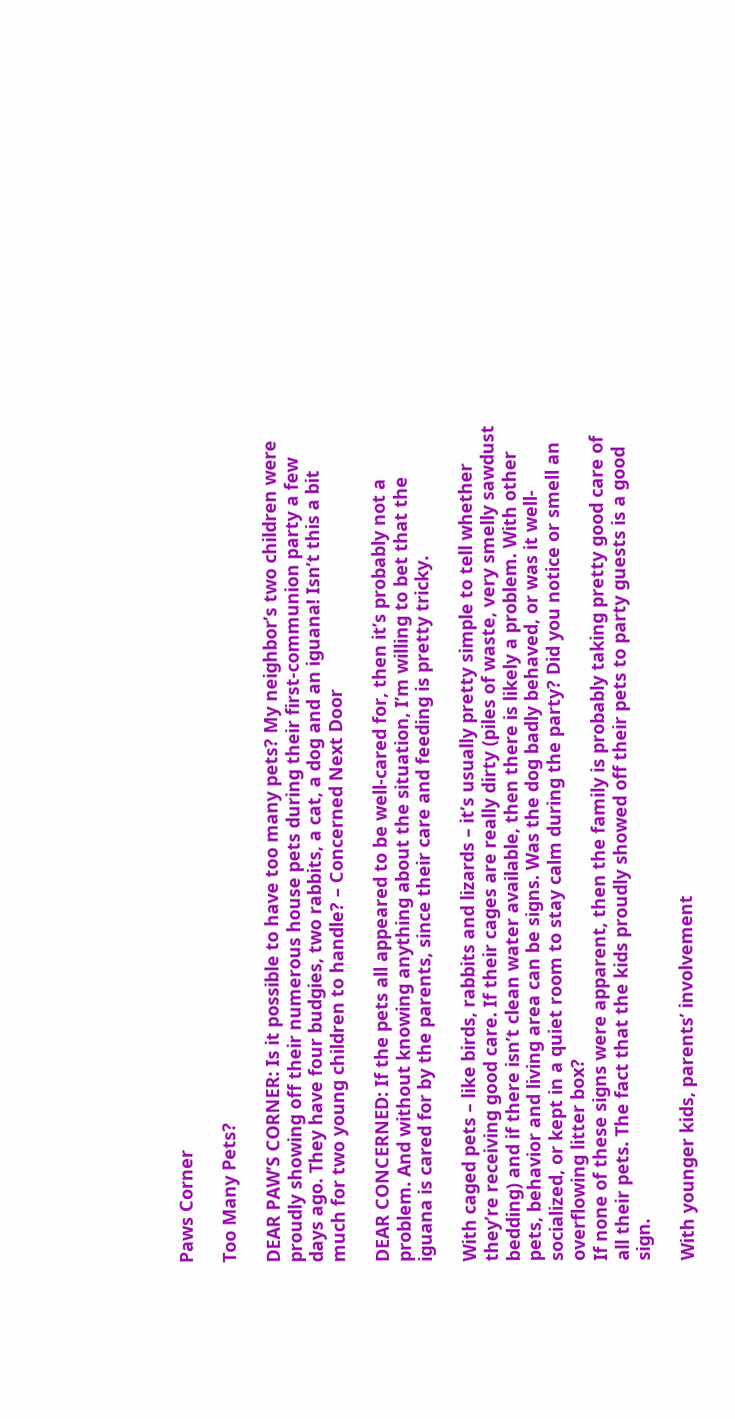Paws Corner

Too Many Pets?

DEAR PAW’S CORNER: Is it possible to have too many pets? My neighbor’s two children were proudly showing off their numerous house pets during their first-communion party a few days ago. They have four budgies, two rabbits, a cat, a dog and an iguana! Isn’t this a bit much for two young children to handle? – Concerned Next Door

DEAR CONCERNED: If the pets all appeared to be well-cared for, then it’s probably not a problem. And without knowing anything about the situation, I’m willing to bet that the iguana is cared for by the parents, since their care and feeding is pretty tricky.

With caged pets – like birds, rabbits and lizards – it’s usually pretty simple to tell whether they’re receiving good care. If their cages are really dirty (piles of waste, very smelly sawdust bedding) and if there isn’t clean water available, then there is likely a problem. With other pets, behavior and living area can be signs. Was the dog badly behaved, or was it well-socialized, or kept in a quiet room to stay calm during the party? Did you notice or smell an overflowing litter box?
If none of these signs were apparent, then the family is probably taking pretty good care of all their pets. The fact that the kids proudly showed off their pets to party guests is a good sign.

With younger kids, parents’ involvement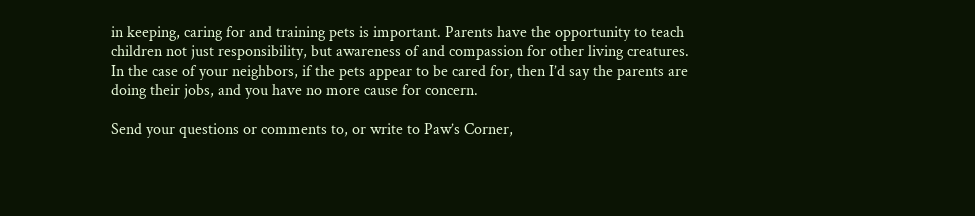in keeping, caring for and training pets is important. Parents have the opportunity to teach children not just responsibility, but awareness of and compassion for other living creatures. In the case of your neighbors, if the pets appear to be cared for, then I’d say the parents are doing their jobs, and you have no more cause for concern.

Send your questions or comments to, or write to Paw’s Corner,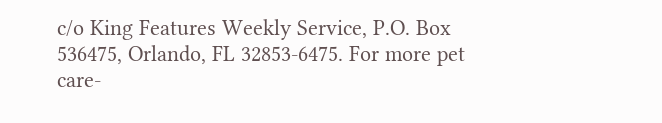c/o King Features Weekly Service, P.O. Box 536475, Orlando, FL 32853-6475. For more pet care-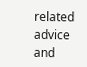related advice and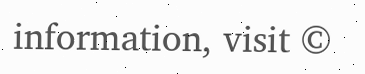information, visit ©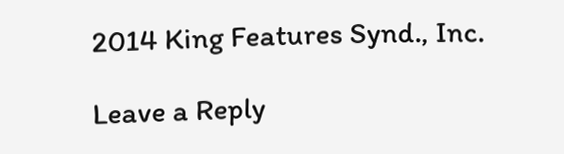2014 King Features Synd., Inc.

Leave a Reply